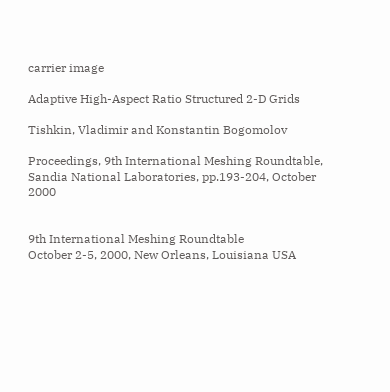carrier image

Adaptive High-Aspect Ratio Structured 2-D Grids

Tishkin, Vladimir and Konstantin Bogomolov

Proceedings, 9th International Meshing Roundtable, Sandia National Laboratories, pp.193-204, October 2000


9th International Meshing Roundtable
October 2-5, 2000, New Orleans, Louisiana USA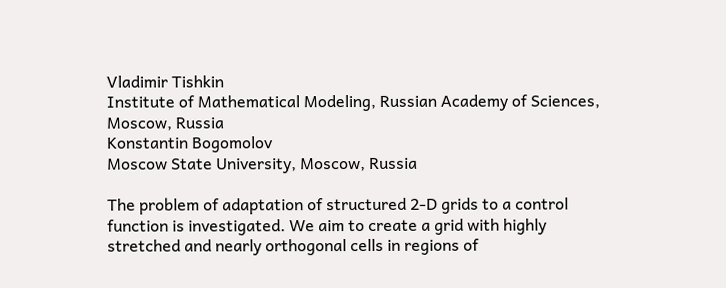Vladimir Tishkin
Institute of Mathematical Modeling, Russian Academy of Sciences, Moscow, Russia
Konstantin Bogomolov
Moscow State University, Moscow, Russia

The problem of adaptation of structured 2-D grids to a control function is investigated. We aim to create a grid with highly stretched and nearly orthogonal cells in regions of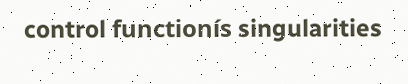control functionís singularities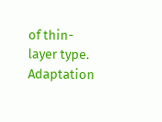of thin-layer type. Adaptation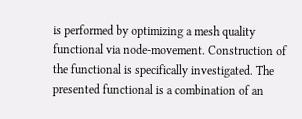is performed by optimizing a mesh quality functional via node-movement. Construction of the functional is specifically investigated. The presented functional is a combination of an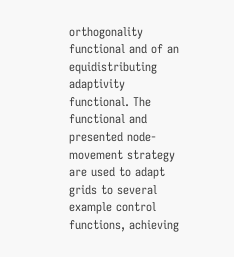orthogonality functional and of an equidistributing adaptivity functional. The functional and presented node-movement strategy are used to adapt grids to several example control functions, achieving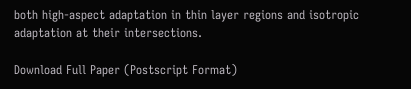both high-aspect adaptation in thin layer regions and isotropic adaptation at their intersections.

Download Full Paper (Postscript Format)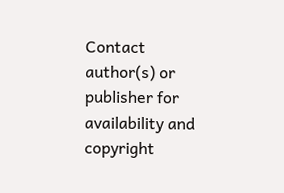Contact author(s) or publisher for availability and copyright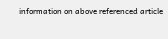information on above referenced article